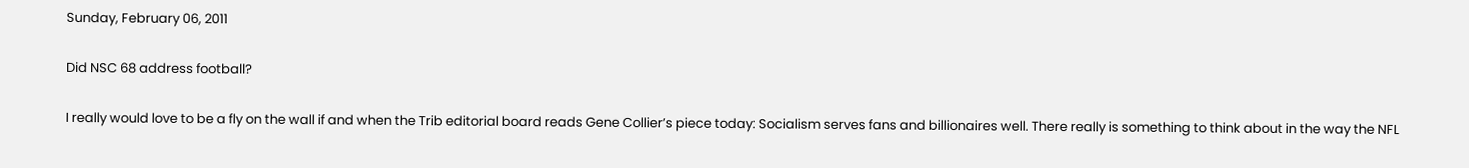Sunday, February 06, 2011

Did NSC 68 address football?

I really would love to be a fly on the wall if and when the Trib editorial board reads Gene Collier’s piece today: Socialism serves fans and billionaires well. There really is something to think about in the way the NFL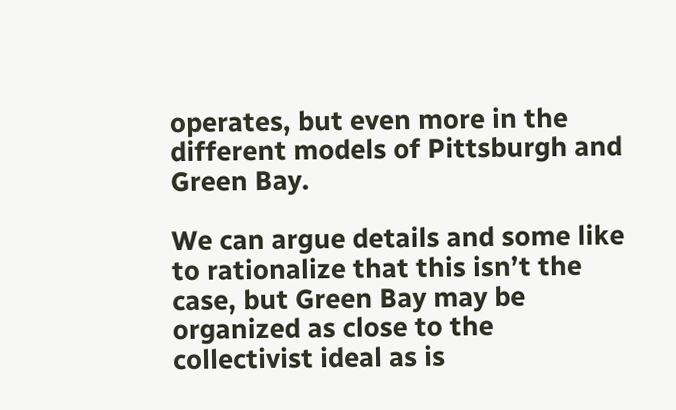operates, but even more in the different models of Pittsburgh and Green Bay.

We can argue details and some like to rationalize that this isn’t the case, but Green Bay may be organized as close to the collectivist ideal as is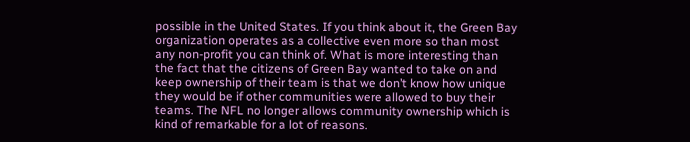possible in the United States. If you think about it, the Green Bay organization operates as a collective even more so than most any non-profit you can think of. What is more interesting than the fact that the citizens of Green Bay wanted to take on and keep ownership of their team is that we don’t know how unique they would be if other communities were allowed to buy their teams. The NFL no longer allows community ownership which is kind of remarkable for a lot of reasons.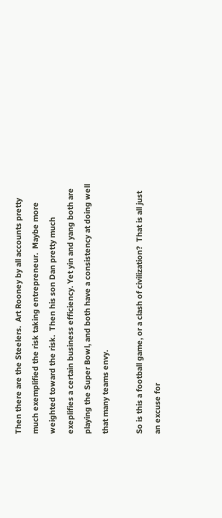Then there are the Steelers.  Art Rooney by all accounts pretty much exemplified the risk taking entrepreneur.  Maybe more weighted toward the risk.  Then his son Dan pretty much exeplifies a certain business efficiency. Yet yin and yang both are playing the Super Bowl, and both have a consistency at doing well that many teams envy.

So is this a football game, or a clash of civilization?  That is all just an excuse for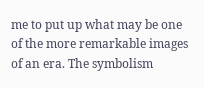me to put up what may be one of the more remarkable images of an era. The symbolism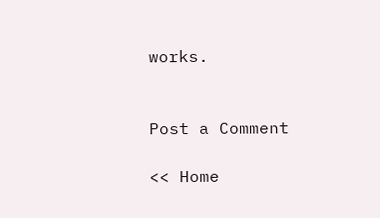works.


Post a Comment

<< Home